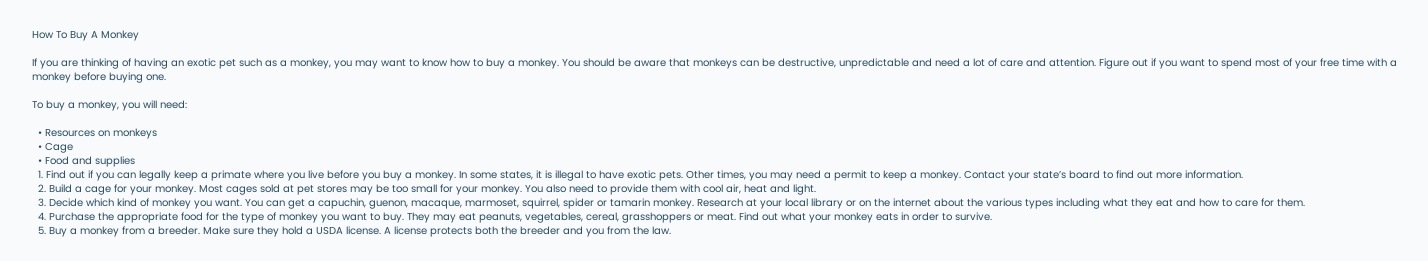How To Buy A Monkey

If you are thinking of having an exotic pet such as a monkey, you may want to know how to buy a monkey. You should be aware that monkeys can be destructive, unpredictable and need a lot of care and attention. Figure out if you want to spend most of your free time with a monkey before buying one.

To buy a monkey, you will need:

  • Resources on monkeys
  • Cage
  • Food and supplies
  1. Find out if you can legally keep a primate where you live before you buy a monkey. In some states, it is illegal to have exotic pets. Other times, you may need a permit to keep a monkey. Contact your state’s board to find out more information.
  2. Build a cage for your monkey. Most cages sold at pet stores may be too small for your monkey. You also need to provide them with cool air, heat and light.
  3. Decide which kind of monkey you want. You can get a capuchin, guenon, macaque, marmoset, squirrel, spider or tamarin monkey. Research at your local library or on the internet about the various types including what they eat and how to care for them.
  4. Purchase the appropriate food for the type of monkey you want to buy. They may eat peanuts, vegetables, cereal, grasshoppers or meat. Find out what your monkey eats in order to survive.
  5. Buy a monkey from a breeder. Make sure they hold a USDA license. A license protects both the breeder and you from the law.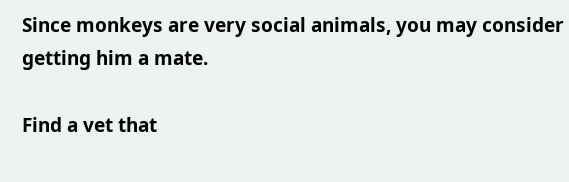Since monkeys are very social animals, you may consider getting him a mate.

Find a vet that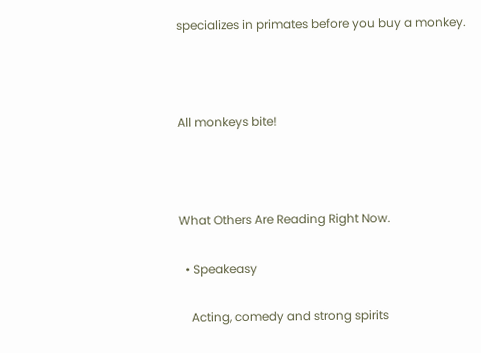specializes in primates before you buy a monkey.



All monkeys bite!



What Others Are Reading Right Now.

  • Speakeasy

    Acting, comedy and strong spirits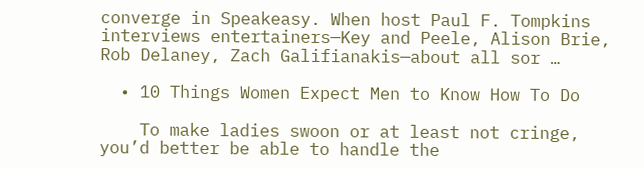converge in Speakeasy. When host Paul F. Tompkins interviews entertainers—Key and Peele, Alison Brie, Rob Delaney, Zach Galifianakis—about all sor …

  • 10 Things Women Expect Men to Know How To Do

    To make ladies swoon or at least not cringe, you’d better be able to handle the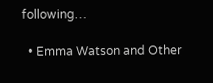following…

  • Emma Watson and Other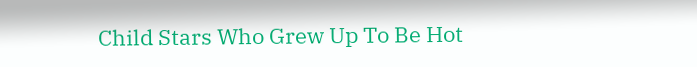Child Stars Who Grew Up To Be Hot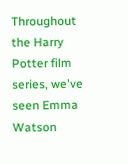Throughout the Harry Potter film series, we've seen Emma Watson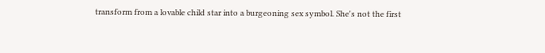transform from a lovable child star into a burgeoning sex symbol. She's not the first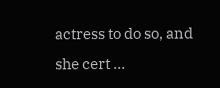actress to do so, and she cert …